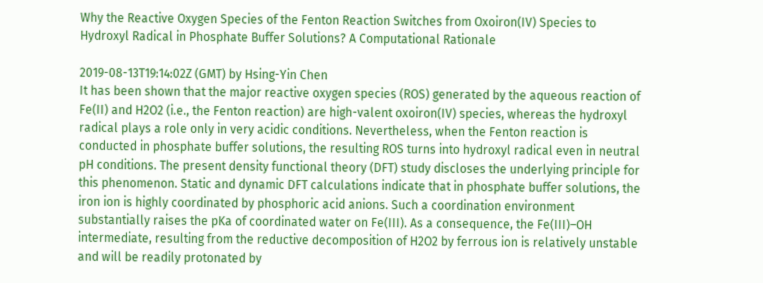Why the Reactive Oxygen Species of the Fenton Reaction Switches from Oxoiron(IV) Species to Hydroxyl Radical in Phosphate Buffer Solutions? A Computational Rationale

2019-08-13T19:14:02Z (GMT) by Hsing-Yin Chen
It has been shown that the major reactive oxygen species (ROS) generated by the aqueous reaction of Fe(II) and H2O2 (i.e., the Fenton reaction) are high-valent oxoiron(IV) species, whereas the hydroxyl radical plays a role only in very acidic conditions. Nevertheless, when the Fenton reaction is conducted in phosphate buffer solutions, the resulting ROS turns into hydroxyl radical even in neutral pH conditions. The present density functional theory (DFT) study discloses the underlying principle for this phenomenon. Static and dynamic DFT calculations indicate that in phosphate buffer solutions, the iron ion is highly coordinated by phosphoric acid anions. Such a coordination environment substantially raises the pKa of coordinated water on Fe(III). As a consequence, the Fe(III)–OH intermediate, resulting from the reductive decomposition of H2O2 by ferrous ion is relatively unstable and will be readily protonated by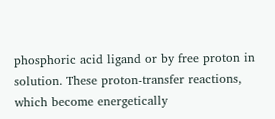phosphoric acid ligand or by free proton in solution. These proton-transfer reactions, which become energetically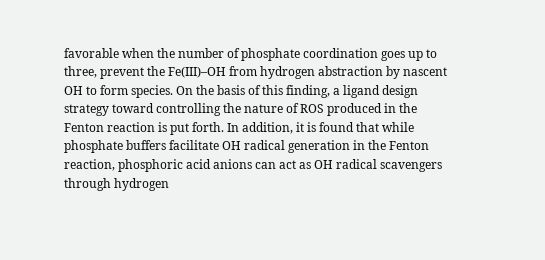favorable when the number of phosphate coordination goes up to three, prevent the Fe(III)–OH from hydrogen abstraction by nascent OH to form species. On the basis of this finding, a ligand design strategy toward controlling the nature of ROS produced in the Fenton reaction is put forth. In addition, it is found that while phosphate buffers facilitate OH radical generation in the Fenton reaction, phosphoric acid anions can act as OH radical scavengers through hydrogen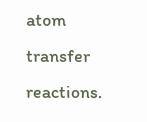atom transfer reactions.